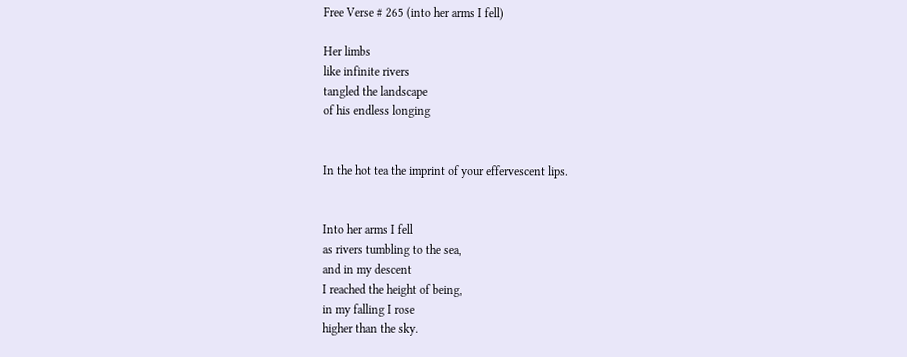Free Verse # 265 (into her arms I fell)

Her limbs
like infinite rivers
tangled the landscape
of his endless longing


In the hot tea the imprint of your effervescent lips.


Into her arms I fell
as rivers tumbling to the sea,
and in my descent
I reached the height of being,
in my falling I rose
higher than the sky.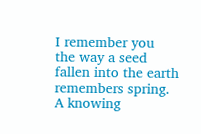I remember you
the way a seed
fallen into the earth
remembers spring.
A knowing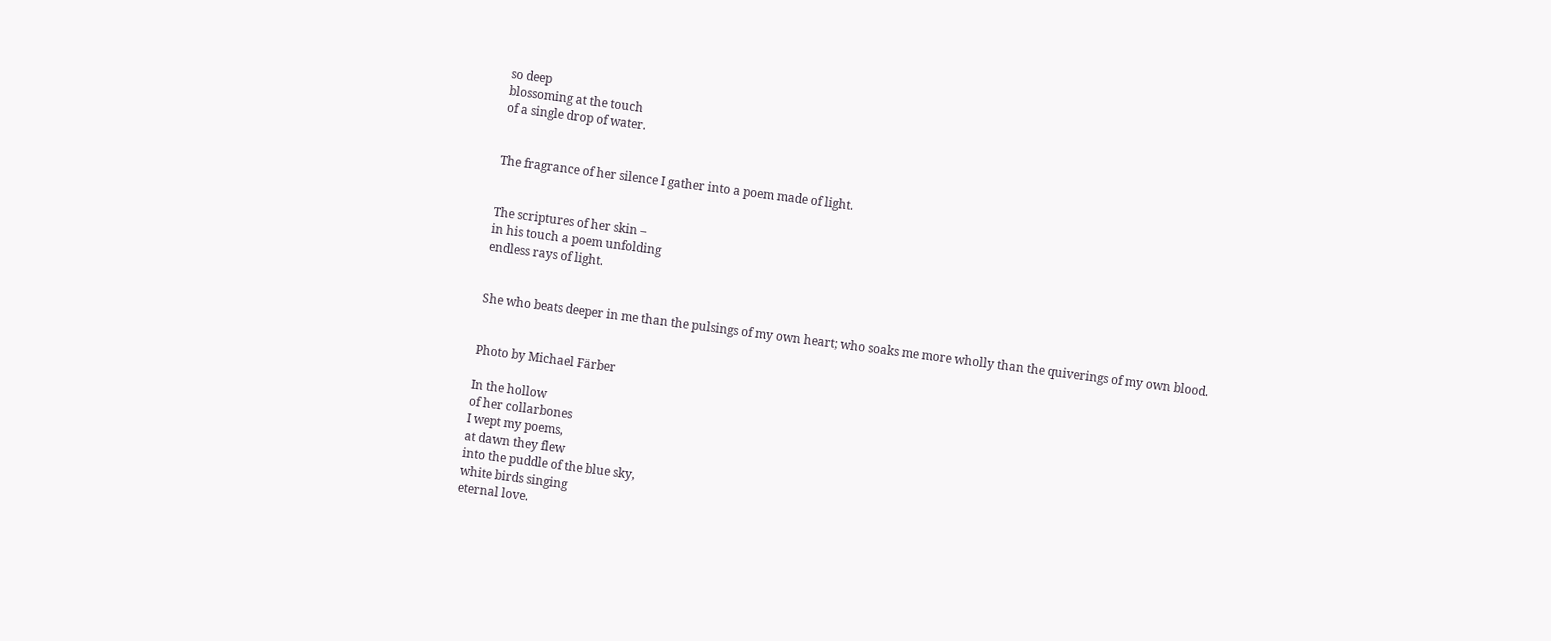so deep
blossoming at the touch
of a single drop of water.


The fragrance of her silence I gather into a poem made of light.


The scriptures of her skin –
in his touch a poem unfolding
endless rays of light.


She who beats deeper in me than the pulsings of my own heart; who soaks me more wholly than the quiverings of my own blood.


Photo by Michael Färber

In the hollow
of her collarbones
I wept my poems,
at dawn they flew
into the puddle of the blue sky,
white birds singing
eternal love.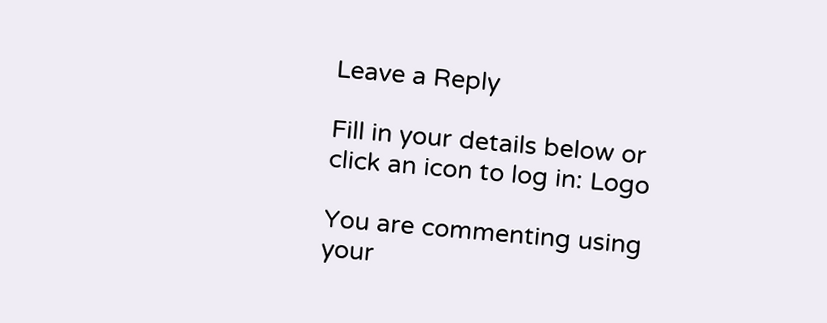Leave a Reply

Fill in your details below or click an icon to log in: Logo

You are commenting using your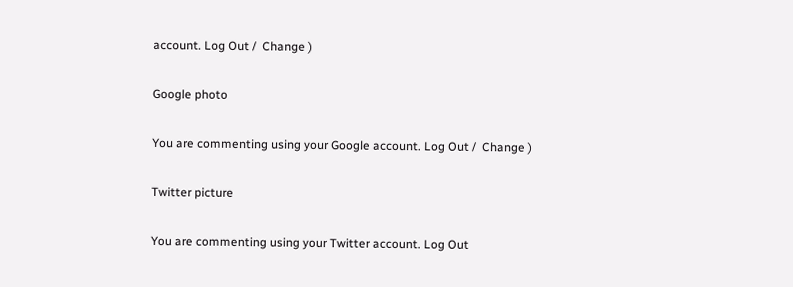account. Log Out /  Change )

Google photo

You are commenting using your Google account. Log Out /  Change )

Twitter picture

You are commenting using your Twitter account. Log Out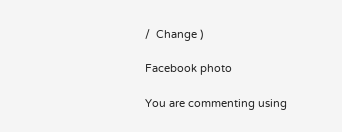/  Change )

Facebook photo

You are commenting using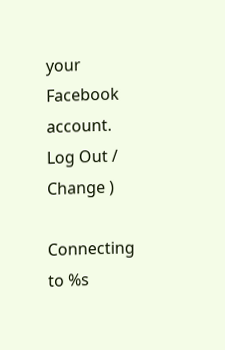your Facebook account. Log Out /  Change )

Connecting to %s